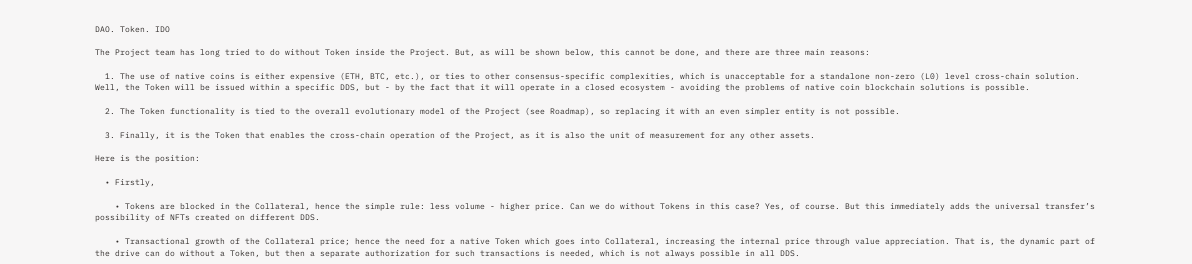DAO. Token. IDO

The Project team has long tried to do without Token inside the Project. But, as will be shown below, this cannot be done, and there are three main reasons:

  1. The use of native coins is either expensive (ETH, BTC, etc.), or ties to other consensus-specific complexities, which is unacceptable for a standalone non-zero (L0) level cross-chain solution. Well, the Token will be issued within a specific DDS, but - by the fact that it will operate in a closed ecosystem - avoiding the problems of native coin blockchain solutions is possible.

  2. The Token functionality is tied to the overall evolutionary model of the Project (see Roadmap), so replacing it with an even simpler entity is not possible.

  3. Finally, it is the Token that enables the cross-chain operation of the Project, as it is also the unit of measurement for any other assets.

Here is the position:

  • Firstly,

    • Tokens are blocked in the Collateral, hence the simple rule: less volume - higher price. Can we do without Tokens in this case? Yes, of course. But this immediately adds the universal transfer’s possibility of NFTs created on different DDS.

    • Transactional growth of the Collateral price; hence the need for a native Token which goes into Collateral, increasing the internal price through value appreciation. That is, the dynamic part of the drive can do without a Token, but then a separate authorization for such transactions is needed, which is not always possible in all DDS.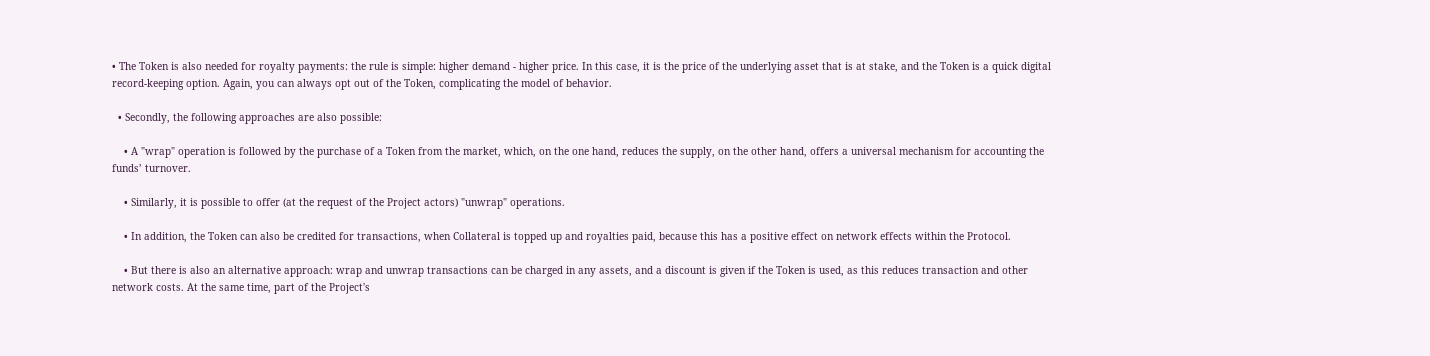• The Token is also needed for royalty payments: the rule is simple: higher demand - higher price. In this case, it is the price of the underlying asset that is at stake, and the Token is a quick digital record-keeping option. Again, you can always opt out of the Token, complicating the model of behavior.

  • Secondly, the following approaches are also possible:

    • A "wrap" operation is followed by the purchase of a Token from the market, which, on the one hand, reduces the supply, on the other hand, offers a universal mechanism for accounting the funds’ turnover.

    • Similarly, it is possible to offer (at the request of the Project actors) "unwrap" operations.

    • In addition, the Token can also be credited for transactions, when Collateral is topped up and royalties paid, because this has a positive effect on network effects within the Protocol.

    • But there is also an alternative approach: wrap and unwrap transactions can be charged in any assets, and a discount is given if the Token is used, as this reduces transaction and other network costs. At the same time, part of the Project's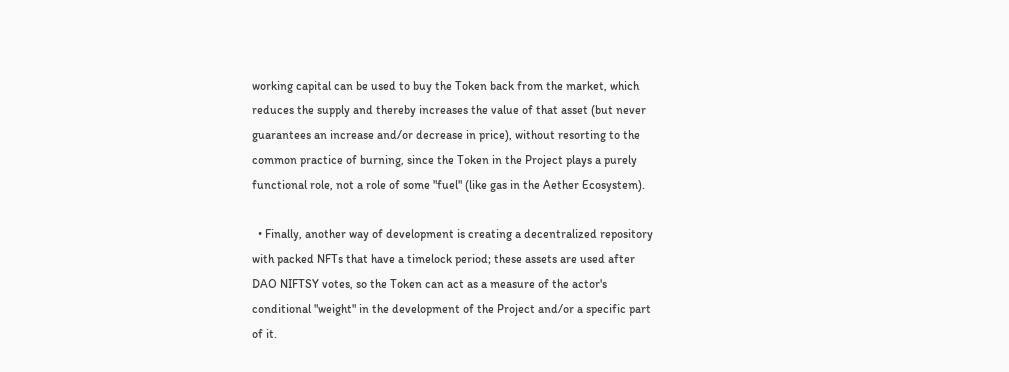working capital can be used to buy the Token back from the market, which reduces the supply and thereby increases the value of that asset (but never guarantees an increase and/or decrease in price), without resorting to the common practice of burning, since the Token in the Project plays a purely functional role, not a role of some "fuel" (like gas in the Aether Ecosystem).

  • Finally, another way of development is creating a decentralized repository with packed NFTs that have a timelock period; these assets are used after DAO NIFTSY votes, so the Token can act as a measure of the actor's conditional "weight" in the development of the Project and/or a specific part of it.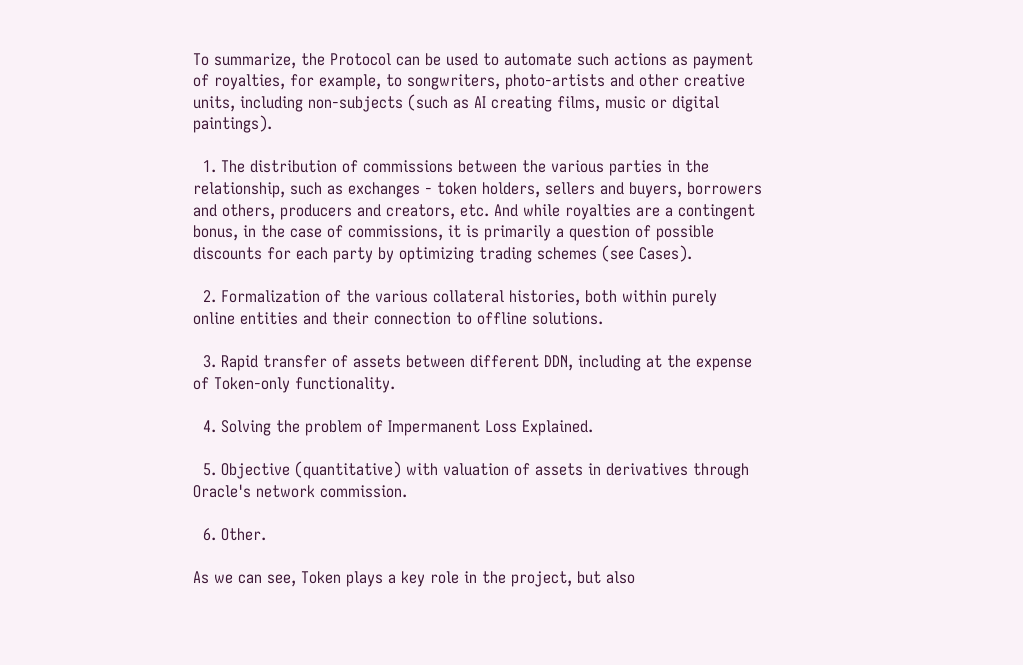To summarize, the Protocol can be used to automate such actions as payment of royalties, for example, to songwriters, photo-artists and other creative units, including non-subjects (such as AI creating films, music or digital paintings).

  1. The distribution of commissions between the various parties in the relationship, such as exchanges - token holders, sellers and buyers, borrowers and others, producers and creators, etc. And while royalties are a contingent bonus, in the case of commissions, it is primarily a question of possible discounts for each party by optimizing trading schemes (see Cases).

  2. Formalization of the various collateral histories, both within purely online entities and their connection to offline solutions.

  3. Rapid transfer of assets between different DDN, including at the expense of Token-only functionality.

  4. Solving the problem of Impermanent Loss Explained.

  5. Objective (quantitative) with valuation of assets in derivatives through Oracle's network commission.

  6. Other.

As we can see, Token plays a key role in the project, but also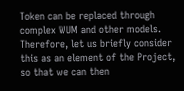Token can be replaced through complex WUM and other models. Therefore, let us briefly consider this as an element of the Project, so that we can then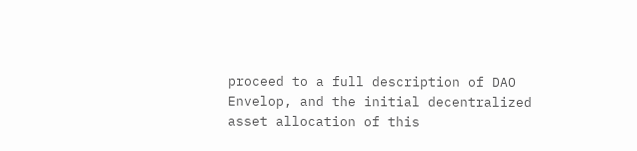proceed to a full description of DAO Envelop, and the initial decentralized asset allocation of this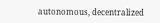autonomous, decentralized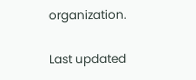organization.

Last updated